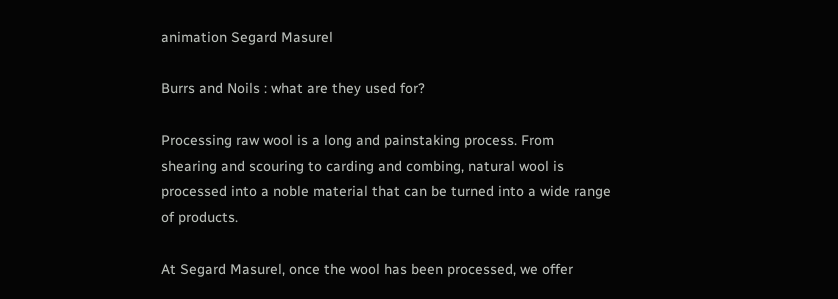animation Segard Masurel

Burrs and Noils : what are they used for?

Processing raw wool is a long and painstaking process. From shearing and scouring to carding and combing, natural wool is processed into a noble material that can be turned into a wide range of products.

At Segard Masurel, once the wool has been processed, we offer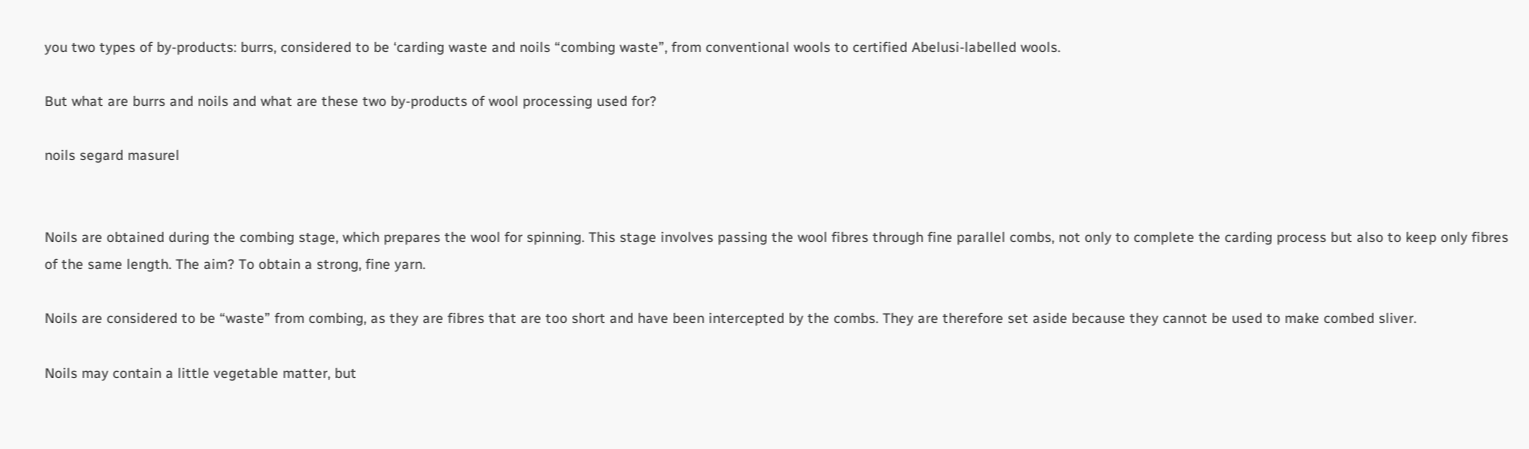you two types of by-products: burrs, considered to be ‘carding waste and noils “combing waste”, from conventional wools to certified Abelusi-labelled wools.

But what are burrs and noils and what are these two by-products of wool processing used for?

noils segard masurel


Noils are obtained during the combing stage, which prepares the wool for spinning. This stage involves passing the wool fibres through fine parallel combs, not only to complete the carding process but also to keep only fibres of the same length. The aim? To obtain a strong, fine yarn.

Noils are considered to be “waste” from combing, as they are fibres that are too short and have been intercepted by the combs. They are therefore set aside because they cannot be used to make combed sliver.

Noils may contain a little vegetable matter, but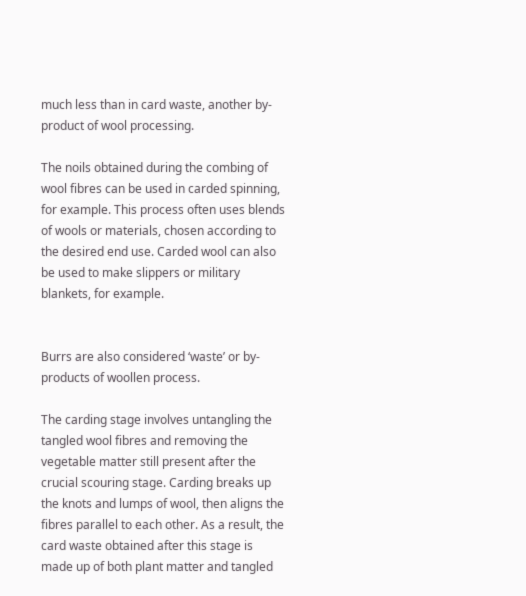much less than in card waste, another by-product of wool processing.

The noils obtained during the combing of wool fibres can be used in carded spinning, for example. This process often uses blends of wools or materials, chosen according to the desired end use. Carded wool can also be used to make slippers or military blankets, for example.


Burrs are also considered ‘waste’ or by-products of woollen process.

The carding stage involves untangling the tangled wool fibres and removing the vegetable matter still present after the crucial scouring stage. Carding breaks up the knots and lumps of wool, then aligns the fibres parallel to each other. As a result, the card waste obtained after this stage is made up of both plant matter and tangled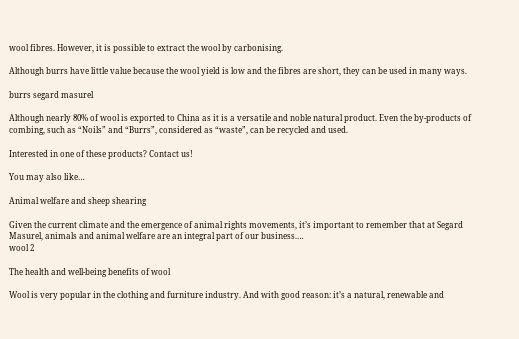wool fibres. However, it is possible to extract the wool by carbonising.

Although burrs have little value because the wool yield is low and the fibres are short, they can be used in many ways.

burrs segard masurel

Although nearly 80% of wool is exported to China as it is a versatile and noble natural product. Even the by-products of combing, such as “Noils” and “Burrs”, considered as “waste”, can be recycled and used.

Interested in one of these products? Contact us!

You may also like…

Animal welfare and sheep shearing

Given the current climate and the emergence of animal rights movements, it’s important to remember that at Segard Masurel, animals and animal welfare are an integral part of our business.…
wool 2

The health and well-being benefits of wool

Wool is very popular in the clothing and furniture industry. And with good reason: it’s a natural, renewable and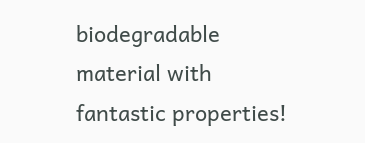biodegradable material with fantastic properties!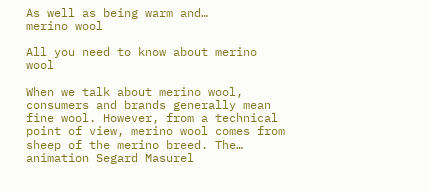As well as being warm and…
merino wool

All you need to know about merino wool

When we talk about merino wool, consumers and brands generally mean fine wool. However, from a technical point of view, merino wool comes from sheep of the merino breed. The…
animation Segard Masurel